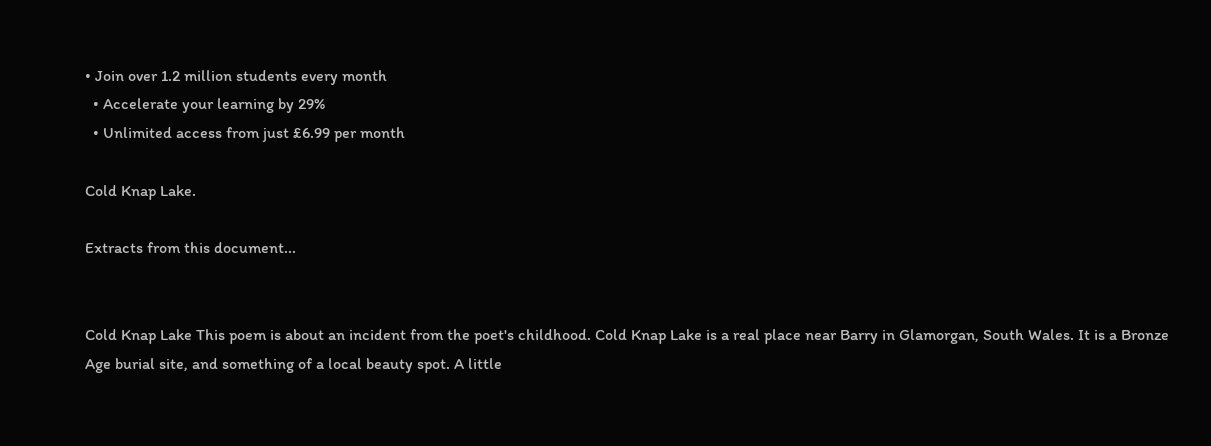• Join over 1.2 million students every month
  • Accelerate your learning by 29%
  • Unlimited access from just £6.99 per month

Cold Knap Lake.

Extracts from this document...


Cold Knap Lake This poem is about an incident from the poet's childhood. Cold Knap Lake is a real place near Barry in Glamorgan, South Wales. It is a Bronze Age burial site, and something of a local beauty spot. A little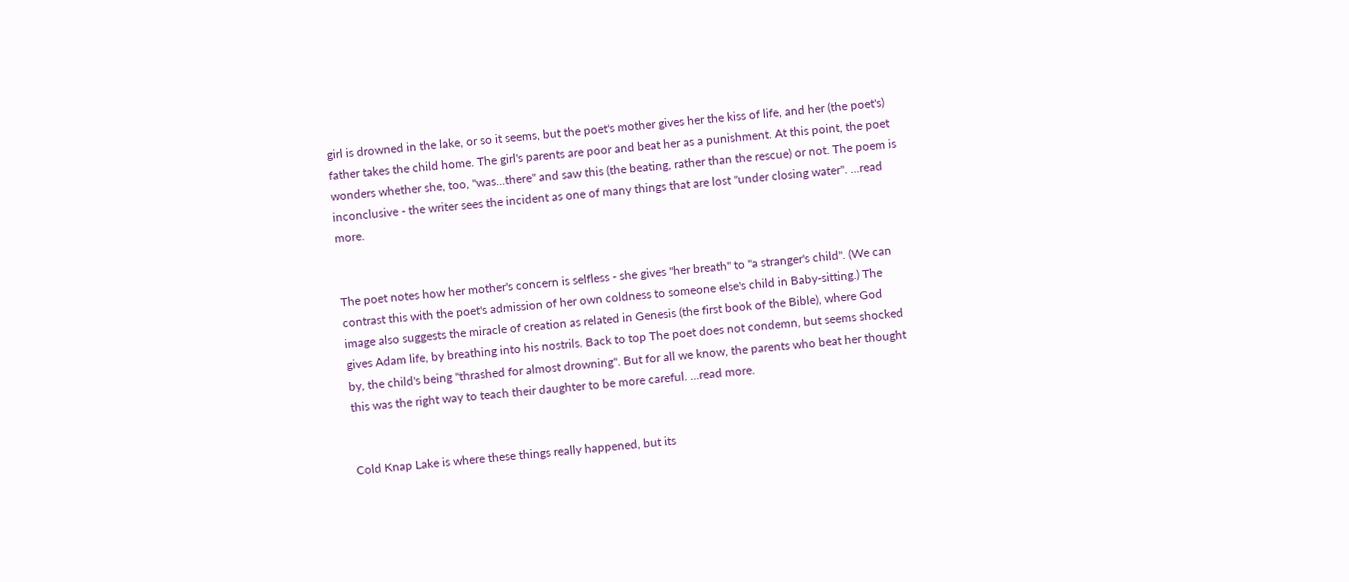girl is drowned in the lake, or so it seems, but the poet's mother gives her the kiss of life, and her (the poet's) father takes the child home. The girl's parents are poor and beat her as a punishment. At this point, the poet wonders whether she, too, "was...there" and saw this (the beating, rather than the rescue) or not. The poem is inconclusive - the writer sees the incident as one of many things that are lost "under closing water". ...read more.


The poet notes how her mother's concern is selfless - she gives "her breath" to "a stranger's child". (We can contrast this with the poet's admission of her own coldness to someone else's child in Baby-sitting.) The image also suggests the miracle of creation as related in Genesis (the first book of the Bible), where God gives Adam life, by breathing into his nostrils. Back to top The poet does not condemn, but seems shocked by, the child's being "thrashed for almost drowning". But for all we know, the parents who beat her thought this was the right way to teach their daughter to be more careful. ...read more.


Cold Knap Lake is where these things really happened, but its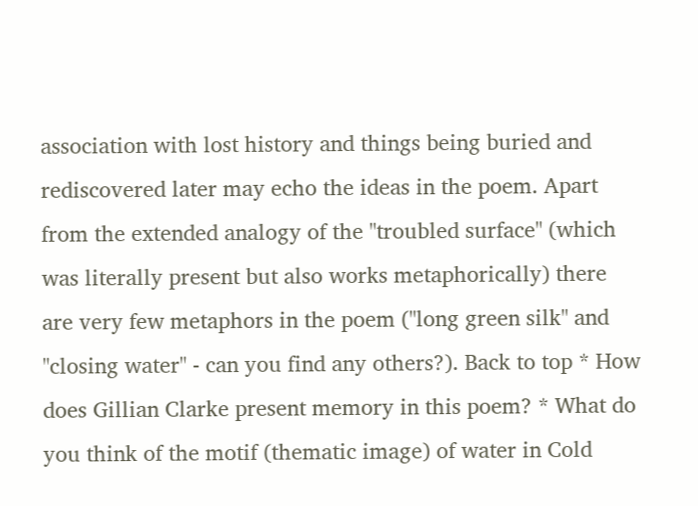association with lost history and things being buried and rediscovered later may echo the ideas in the poem. Apart from the extended analogy of the "troubled surface" (which was literally present but also works metaphorically) there are very few metaphors in the poem ("long green silk" and "closing water" - can you find any others?). Back to top * How does Gillian Clarke present memory in this poem? * What do you think of the motif (thematic image) of water in Cold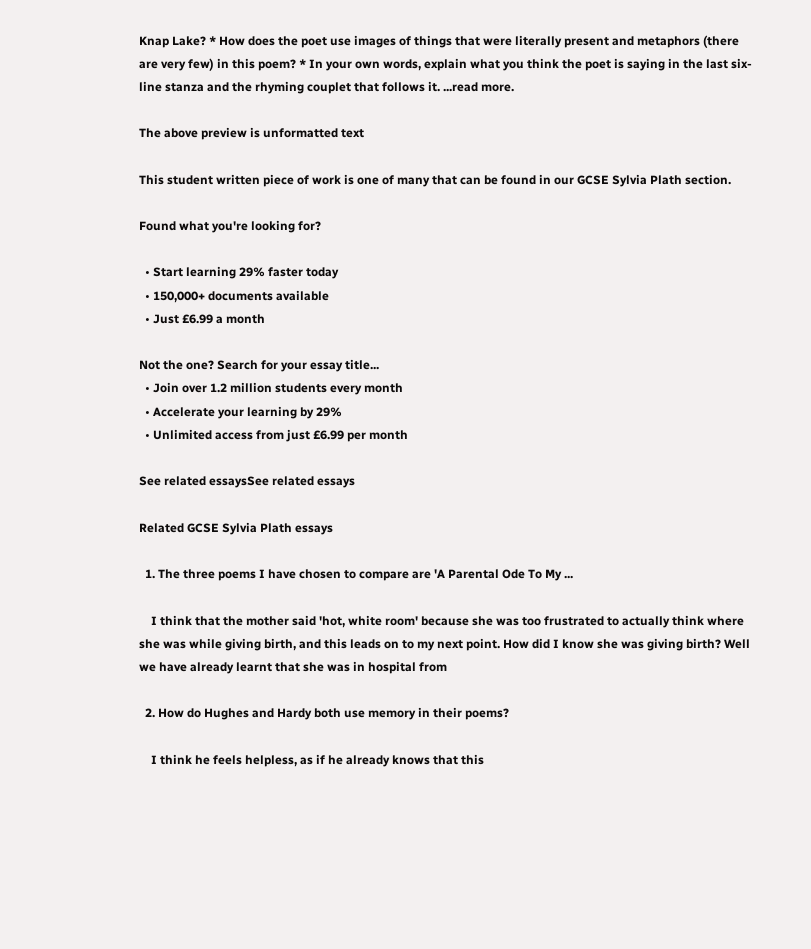Knap Lake? * How does the poet use images of things that were literally present and metaphors (there are very few) in this poem? * In your own words, explain what you think the poet is saying in the last six-line stanza and the rhyming couplet that follows it. ...read more.

The above preview is unformatted text

This student written piece of work is one of many that can be found in our GCSE Sylvia Plath section.

Found what you're looking for?

  • Start learning 29% faster today
  • 150,000+ documents available
  • Just £6.99 a month

Not the one? Search for your essay title...
  • Join over 1.2 million students every month
  • Accelerate your learning by 29%
  • Unlimited access from just £6.99 per month

See related essaysSee related essays

Related GCSE Sylvia Plath essays

  1. The three poems I have chosen to compare are 'A Parental Ode To My ...

    I think that the mother said 'hot, white room' because she was too frustrated to actually think where she was while giving birth, and this leads on to my next point. How did I know she was giving birth? Well we have already learnt that she was in hospital from

  2. How do Hughes and Hardy both use memory in their poems?

    I think he feels helpless, as if he already knows that this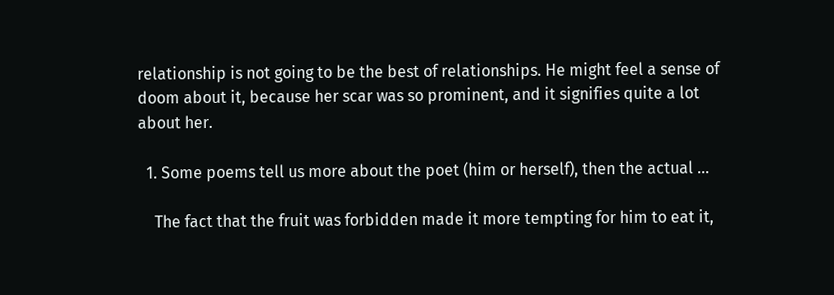relationship is not going to be the best of relationships. He might feel a sense of doom about it, because her scar was so prominent, and it signifies quite a lot about her.

  1. Some poems tell us more about the poet (him or herself), then the actual ...

    The fact that the fruit was forbidden made it more tempting for him to eat it,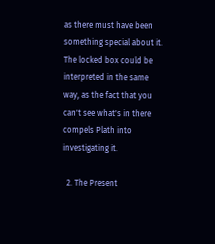as there must have been something special about it. The locked box could be interpreted in the same way, as the fact that you can't see what's in there compels Plath into investigating it.

  2. The Present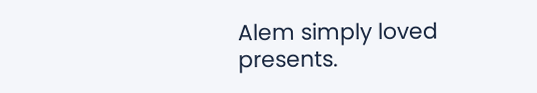Alem simply loved presents.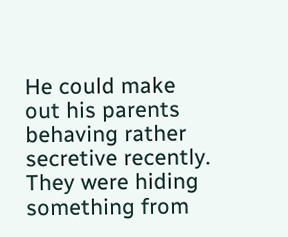He could make out his parents behaving rather secretive recently. They were hiding something from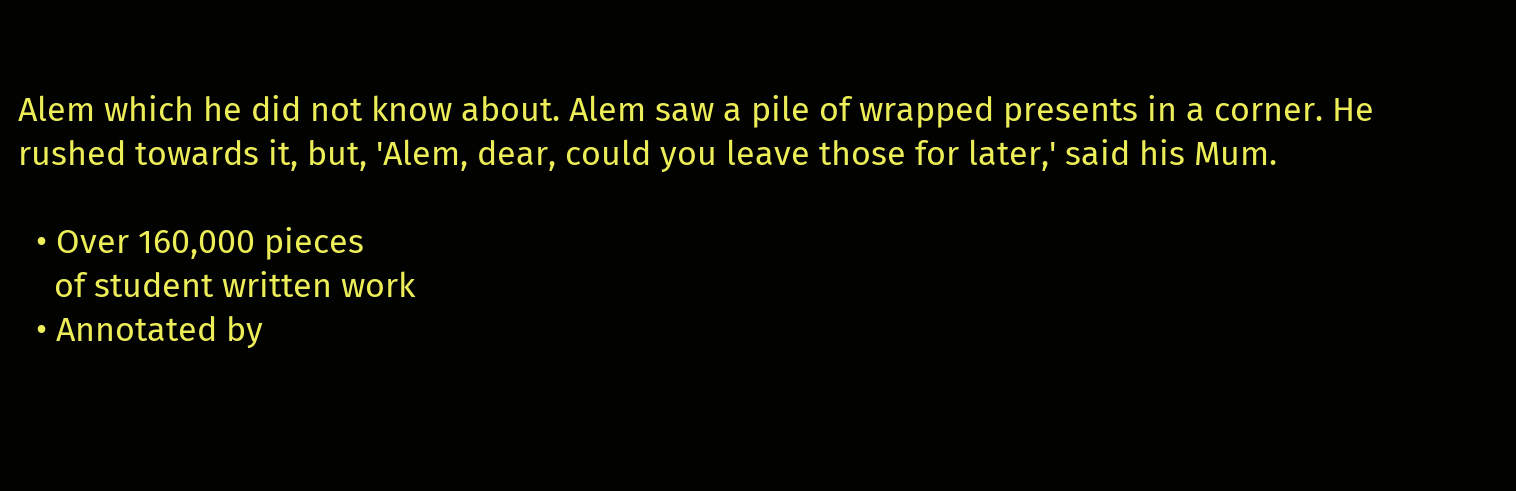Alem which he did not know about. Alem saw a pile of wrapped presents in a corner. He rushed towards it, but, 'Alem, dear, could you leave those for later,' said his Mum.

  • Over 160,000 pieces
    of student written work
  • Annotated by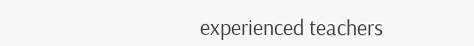experienced teachers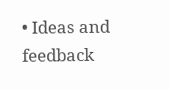• Ideas and feedback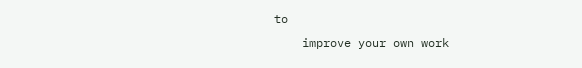to
    improve your own work